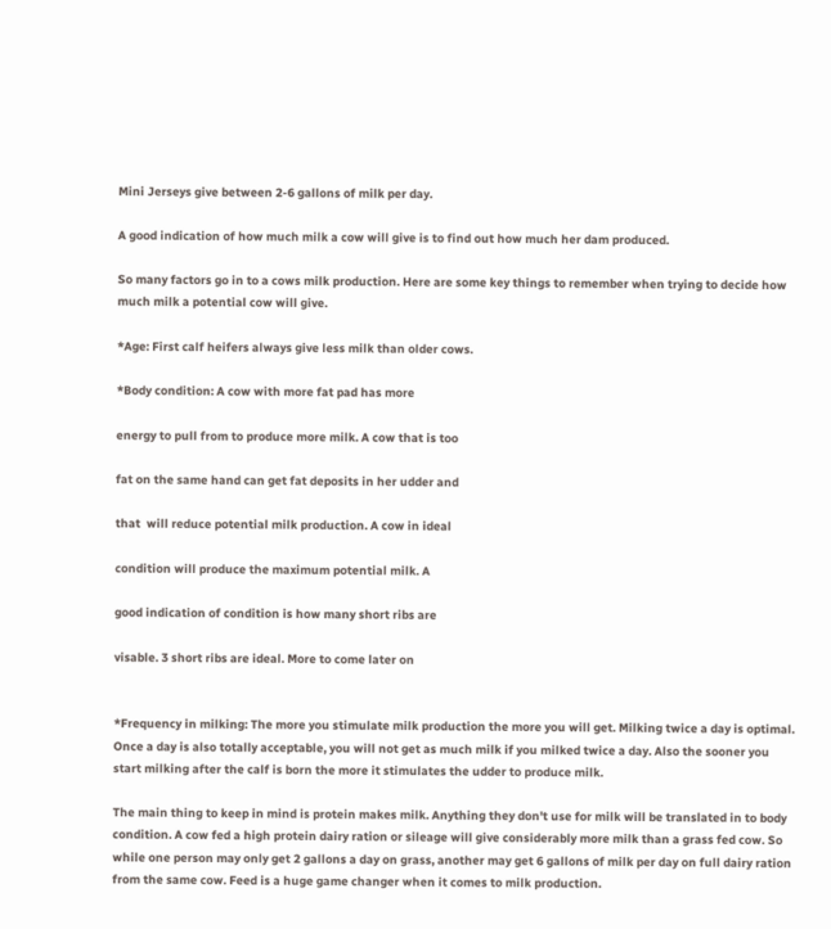Mini Jerseys give between 2-6 gallons of milk per day.

A good indication of how much milk a cow will give is to find out how much her dam produced.

So many factors go in to a cows milk production. Here are some key things to remember when trying to decide how much milk a potential cow will give.

*Age: First calf heifers always give less milk than older cows.

*Body condition: A cow with more fat pad has more

energy to pull from to produce more milk. A cow that is too

fat on the same hand can get fat deposits in her udder and

that  will reduce potential milk production. A cow in ideal

condition will produce the maximum potential milk. A

good indication of condition is how many short ribs are

visable. 3 short ribs are ideal. More to come later on


*Frequency in milking: The more you stimulate milk production the more you will get. Milking twice a day is optimal. Once a day is also totally acceptable, you will not get as much milk if you milked twice a day. Also the sooner you start milking after the calf is born the more it stimulates the udder to produce milk.

The main thing to keep in mind is protein makes milk. Anything they don't use for milk will be translated in to body condition. A cow fed a high protein dairy ration or sileage will give considerably more milk than a grass fed cow. So while one person may only get 2 gallons a day on grass, another may get 6 gallons of milk per day on full dairy ration from the same cow. Feed is a huge game changer when it comes to milk production.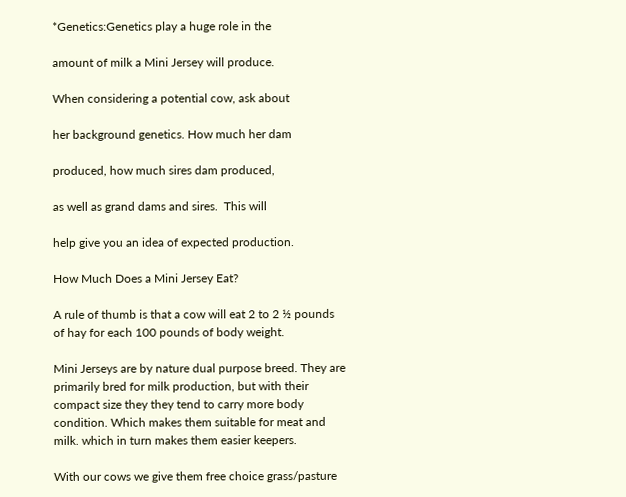*Genetics:Genetics play a huge role in the

amount of milk a Mini Jersey will produce.

When considering a potential cow, ask about

her background genetics. How much her dam

produced, how much sires dam produced,

as well as grand dams and sires.  This will

help give you an idea of expected production.

How Much Does a Mini Jersey Eat?

A rule of thumb is that a cow will eat 2 to 2 ½ pounds of hay for each 100 pounds of body weight.

Mini Jerseys are by nature dual purpose breed. They are primarily bred for milk production, but with their compact size they they tend to carry more body condition. Which makes them suitable for meat and milk. which in turn makes them easier keepers.

With our cows we give them free choice grass/pasture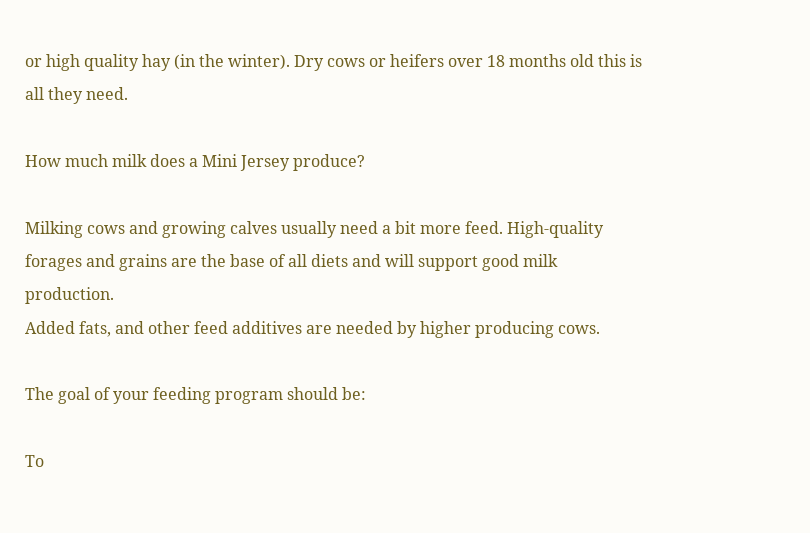or high quality hay (in the winter). Dry cows or heifers over 18 months old this is all they need.

How much milk does a Mini Jersey produce?

Milking cows and growing calves usually need a bit more feed. High-quality forages and grains are the base of all diets and will support good milk production.
Added fats, and other feed additives are needed by higher producing cows.

The goal of your feeding program should be:

To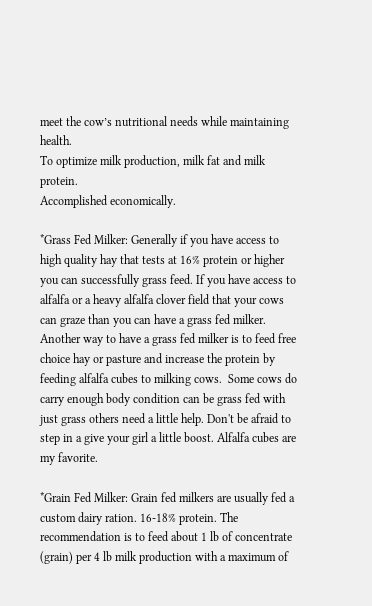meet the cow’s nutritional needs while maintaining health.
To optimize milk production, milk fat and milk protein.
Accomplished economically.

*Grass Fed Milker: Generally if you have access to high quality hay that tests at 16% protein or higher you can successfully grass feed. If you have access to alfalfa or a heavy alfalfa clover field that your cows can graze than you can have a grass fed milker. Another way to have a grass fed milker is to feed free choice hay or pasture and increase the protein by feeding alfalfa cubes to milking cows.  Some cows do carry enough body condition can be grass fed with just grass others need a little help. Don't be afraid to step in a give your girl a little boost. Alfalfa cubes are my favorite.

*Grain Fed Milker: Grain fed milkers are usually fed a custom dairy ration. 16-18% protein. The recommendation is to feed about 1 lb of concentrate (grain) per 4 lb milk production with a maximum of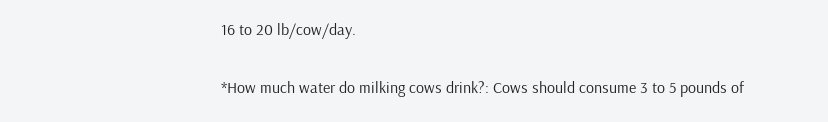16 to 20 lb/cow/day.

*How much water do milking cows drink?: Cows should consume 3 to 5 pounds of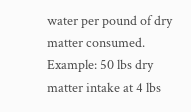water per pound of dry matter consumed.  Example: 50 lbs dry matter intake at 4 lbs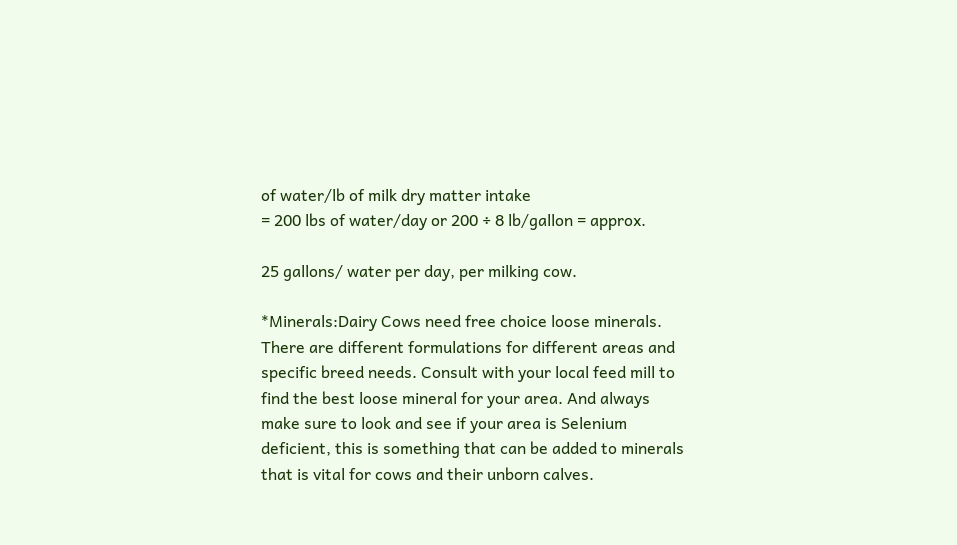of water/lb of milk dry matter intake
= 200 lbs of water/day or 200 ÷ 8 lb/gallon = approx.

25 gallons/ water per day, per milking cow.

*Minerals:Dairy Cows need free choice loose minerals. There are different formulations for different areas and specific breed needs. Consult with your local feed mill to find the best loose mineral for your area. And always make sure to look and see if your area is Selenium deficient, this is something that can be added to minerals that is vital for cows and their unborn calves.